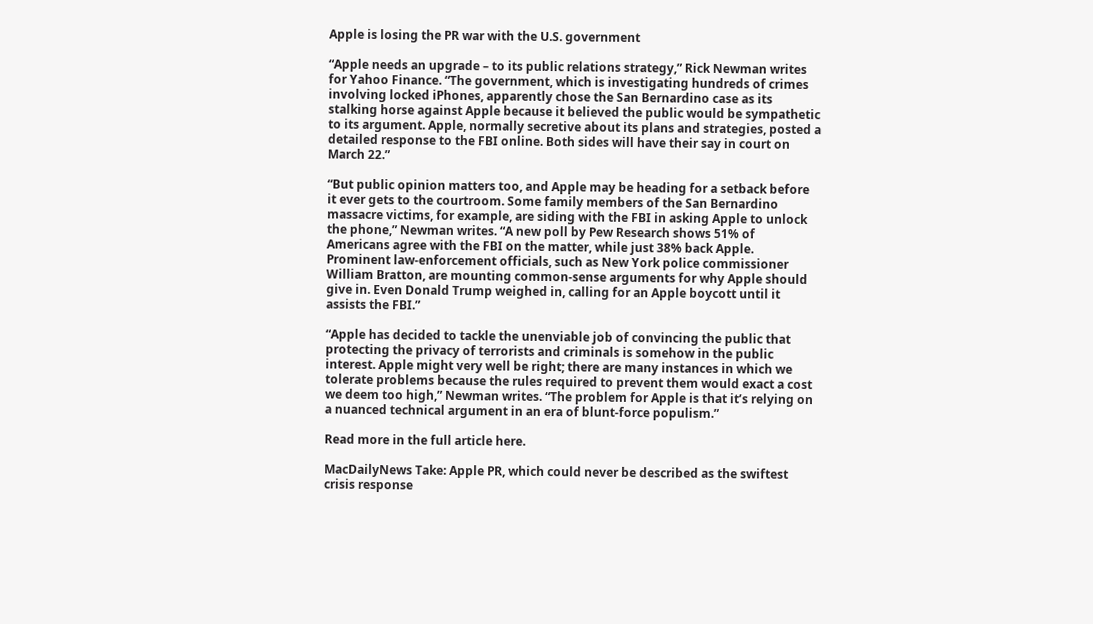Apple is losing the PR war with the U.S. government

“Apple needs an upgrade – to its public relations strategy,” Rick Newman writes for Yahoo Finance. “The government, which is investigating hundreds of crimes involving locked iPhones, apparently chose the San Bernardino case as its stalking horse against Apple because it believed the public would be sympathetic to its argument. Apple, normally secretive about its plans and strategies, posted a detailed response to the FBI online. Both sides will have their say in court on March 22.”

“But public opinion matters too, and Apple may be heading for a setback before it ever gets to the courtroom. Some family members of the San Bernardino massacre victims, for example, are siding with the FBI in asking Apple to unlock the phone,” Newman writes. “A new poll by Pew Research shows 51% of Americans agree with the FBI on the matter, while just 38% back Apple. Prominent law-enforcement officials, such as New York police commissioner William Bratton, are mounting common-sense arguments for why Apple should give in. Even Donald Trump weighed in, calling for an Apple boycott until it assists the FBI.”

“Apple has decided to tackle the unenviable job of convincing the public that protecting the privacy of terrorists and criminals is somehow in the public interest. Apple might very well be right; there are many instances in which we tolerate problems because the rules required to prevent them would exact a cost we deem too high,” Newman writes. “The problem for Apple is that it’s relying on a nuanced technical argument in an era of blunt-force populism.”

Read more in the full article here.

MacDailyNews Take: Apple PR, which could never be described as the swiftest crisis response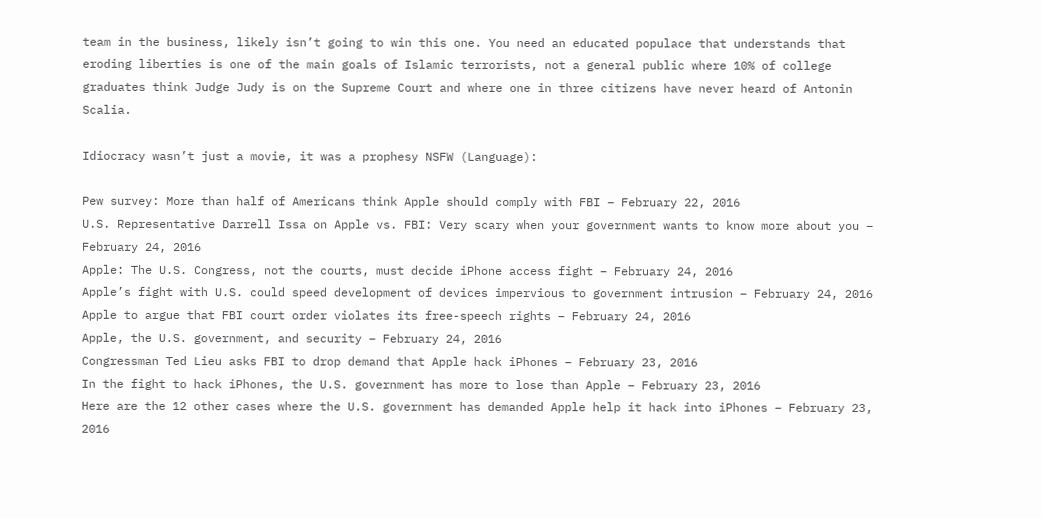team in the business, likely isn’t going to win this one. You need an educated populace that understands that eroding liberties is one of the main goals of Islamic terrorists, not a general public where 10% of college graduates think Judge Judy is on the Supreme Court and where one in three citizens have never heard of Antonin Scalia.

Idiocracy wasn’t just a movie, it was a prophesy NSFW (Language):

Pew survey: More than half of Americans think Apple should comply with FBI – February 22, 2016
U.S. Representative Darrell Issa on Apple vs. FBI: Very scary when your government wants to know more about you – February 24, 2016
Apple: The U.S. Congress, not the courts, must decide iPhone access fight – February 24, 2016
Apple’s fight with U.S. could speed development of devices impervious to government intrusion – February 24, 2016
Apple to argue that FBI court order violates its free-speech rights – February 24, 2016
Apple, the U.S. government, and security – February 24, 2016
Congressman Ted Lieu asks FBI to drop demand that Apple hack iPhones – February 23, 2016
In the fight to hack iPhones, the U.S. government has more to lose than Apple – February 23, 2016
Here are the 12 other cases where the U.S. government has demanded Apple help it hack into iPhones – February 23, 2016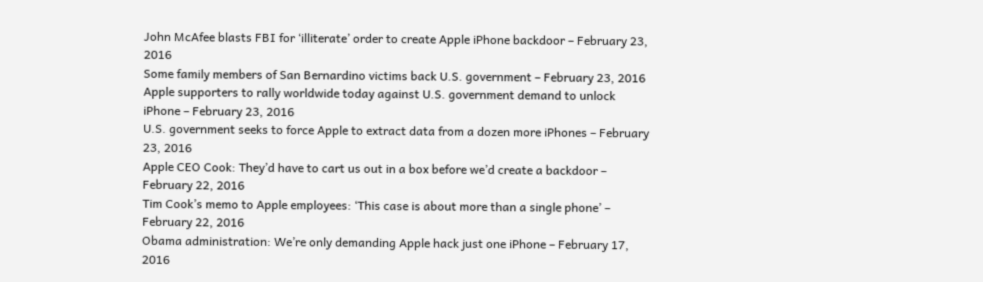John McAfee blasts FBI for ‘illiterate’ order to create Apple iPhone backdoor – February 23, 2016
Some family members of San Bernardino victims back U.S. government – February 23, 2016
Apple supporters to rally worldwide today against U.S. government demand to unlock iPhone – February 23, 2016
U.S. government seeks to force Apple to extract data from a dozen more iPhones – February 23, 2016
Apple CEO Cook: They’d have to cart us out in a box before we’d create a backdoor – February 22, 2016
Tim Cook’s memo to Apple employees: ‘This case is about more than a single phone’ – February 22, 2016
Obama administration: We’re only demanding Apple hack just one iPhone – February 17, 2016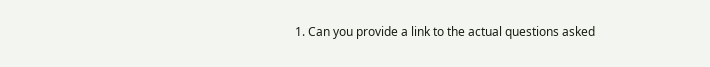1. Can you provide a link to the actual questions asked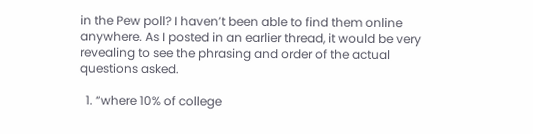in the Pew poll? I haven’t been able to find them online anywhere. As I posted in an earlier thread, it would be very revealing to see the phrasing and order of the actual questions asked.

  1. “where 10% of college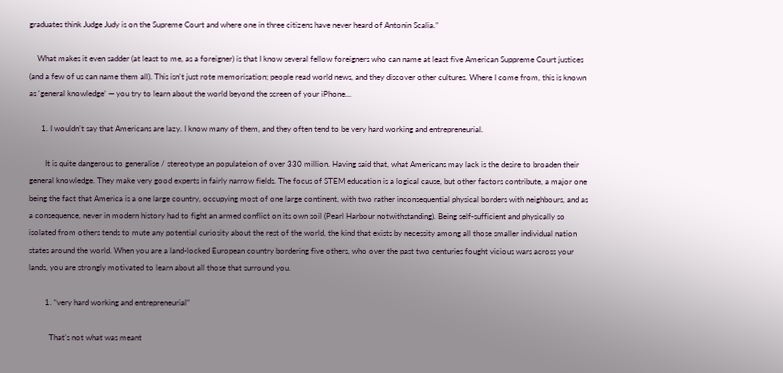graduates think Judge Judy is on the Supreme Court and where one in three citizens have never heard of Antonin Scalia.”

    What makes it even sadder (at least to me, as a foreigner) is that I know several fellow foreigners who can name at least five American Suppreme Court justices (and a few of us can name them all). This isn’t just rote memorisation; people read world news, and they discover other cultures. Where I come from, this is known as ‘general knowledge’ — you try to learn about the world beyond the screen of your iPhone…

      1. I wouldn’t say that Americans are lazy. I know many of them, and they often tend to be very hard working and entrepreneurial.

        It is quite dangerous to generalise / stereotype an populateion of over 330 million. Having said that, what Americans may lack is the desire to broaden their general knowledge. They make very good experts in fairly narrow fields. The focus of STEM education is a logical cause, but other factors contribute, a major one being the fact that America is a one large country, occupying most of one large continent, with two rather inconsequential physical borders with neighbours, and as a consequence, never in modern history had to fight an armed conflict on its own soil (Pearl Harbour notwithstanding). Being self-sufficient and physically so isolated from others tends to mute any potential curiosity about the rest of the world, the kind that exists by necessity among all those smaller individual nation states around the world. When you are a land-locked European country bordering five others, who over the past two centuries fought vicious wars across your lands, you are strongly motivated to learn about all those that surround you.

        1. “very hard working and entrepreneurial”

          That’s not what was meant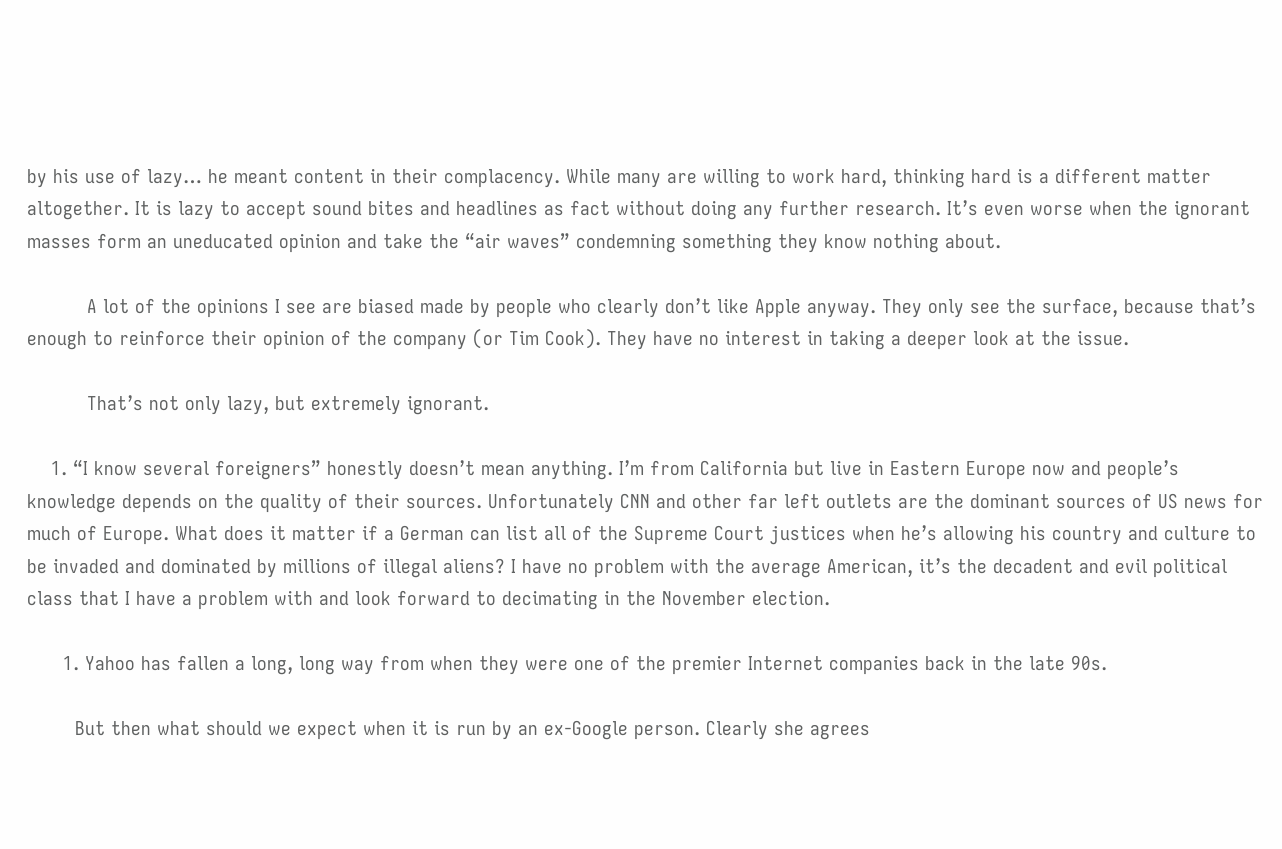by his use of lazy… he meant content in their complacency. While many are willing to work hard, thinking hard is a different matter altogether. It is lazy to accept sound bites and headlines as fact without doing any further research. It’s even worse when the ignorant masses form an uneducated opinion and take the “air waves” condemning something they know nothing about.

          A lot of the opinions I see are biased made by people who clearly don’t like Apple anyway. They only see the surface, because that’s enough to reinforce their opinion of the company (or Tim Cook). They have no interest in taking a deeper look at the issue.

          That’s not only lazy, but extremely ignorant.

    1. “I know several foreigners” honestly doesn’t mean anything. I’m from California but live in Eastern Europe now and people’s knowledge depends on the quality of their sources. Unfortunately CNN and other far left outlets are the dominant sources of US news for much of Europe. What does it matter if a German can list all of the Supreme Court justices when he’s allowing his country and culture to be invaded and dominated by millions of illegal aliens? I have no problem with the average American, it’s the decadent and evil political class that I have a problem with and look forward to decimating in the November election.

      1. Yahoo has fallen a long, long way from when they were one of the premier Internet companies back in the late 90s.

        But then what should we expect when it is run by an ex-Google person. Clearly she agrees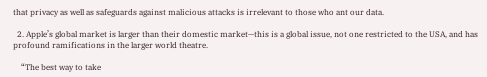that privacy as well as safeguards against malicious attacks is irrelevant to those who ant our data.

  2. Apple’s global market is larger than their domestic market—this is a global issue, not one restricted to the USA, and has profound ramifications in the larger world theatre.

    “The best way to take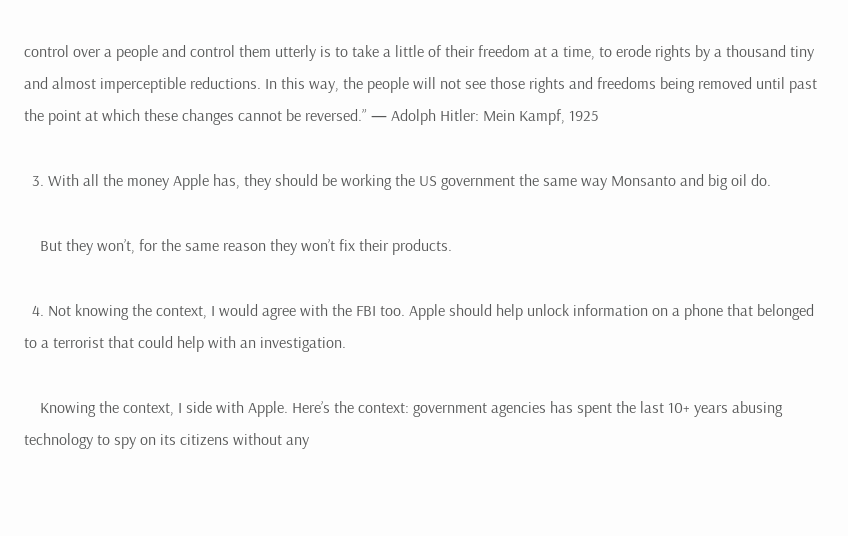control over a people and control them utterly is to take a little of their freedom at a time, to erode rights by a thousand tiny and almost imperceptible reductions. In this way, the people will not see those rights and freedoms being removed until past the point at which these changes cannot be reversed.” — Adolph Hitler: Mein Kampf, 1925

  3. With all the money Apple has, they should be working the US government the same way Monsanto and big oil do.

    But they won’t, for the same reason they won’t fix their products.

  4. Not knowing the context, I would agree with the FBI too. Apple should help unlock information on a phone that belonged to a terrorist that could help with an investigation.

    Knowing the context, I side with Apple. Here’s the context: government agencies has spent the last 10+ years abusing technology to spy on its citizens without any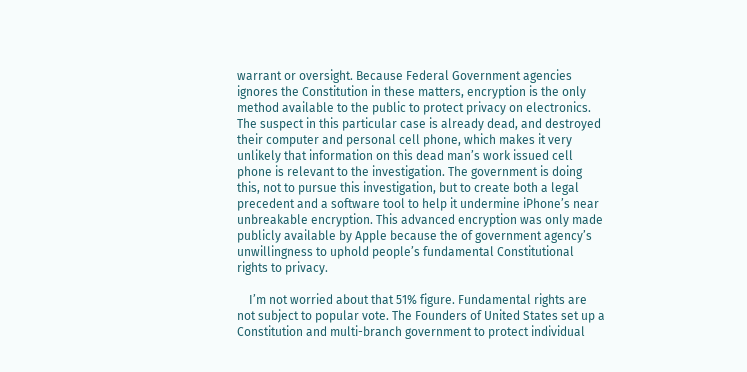warrant or oversight. Because Federal Government agencies ignores the Constitution in these matters, encryption is the only method available to the public to protect privacy on electronics. The suspect in this particular case is already dead, and destroyed their computer and personal cell phone, which makes it very unlikely that information on this dead man’s work issued cell phone is relevant to the investigation. The government is doing this, not to pursue this investigation, but to create both a legal precedent and a software tool to help it undermine iPhone’s near unbreakable encryption. This advanced encryption was only made publicly available by Apple because the of government agency’s unwillingness to uphold people’s fundamental Constitutional rights to privacy.

    I’m not worried about that 51% figure. Fundamental rights are not subject to popular vote. The Founders of United States set up a Constitution and multi-branch government to protect individual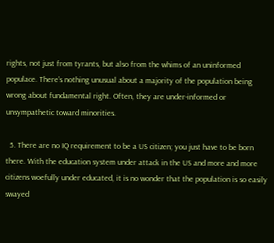rights, not just from tyrants, but also from the whims of an uninformed populace. There’s nothing unusual about a majority of the population being wrong about fundamental right. Often, they are under-informed or unsympathetic toward minorities.

  5. There are no IQ requirement to be a US citizen; you just have to be born there. With the education system under attack in the US and more and more citizens woefully under educated, it is no wonder that the population is so easily swayed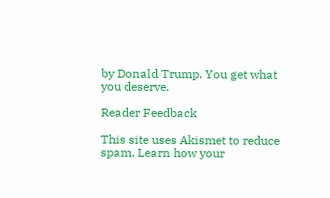by Donald Trump. You get what you deserve.

Reader Feedback

This site uses Akismet to reduce spam. Learn how your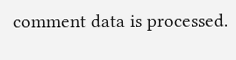comment data is processed.